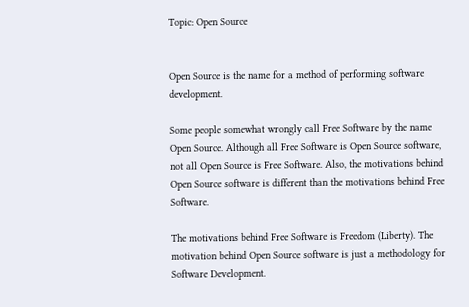Topic: Open Source


Open Source is the name for a method of performing software development.

Some people somewhat wrongly call Free Software by the name Open Source. Although all Free Software is Open Source software, not all Open Source is Free Software. Also, the motivations behind Open Source software is different than the motivations behind Free Software.

The motivations behind Free Software is Freedom (Liberty). The motivation behind Open Source software is just a methodology for Software Development.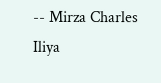-- Mirza Charles Iliya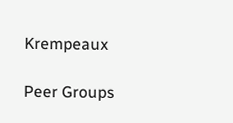Krempeaux

Peer Groups